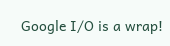Google I/O is a wrap!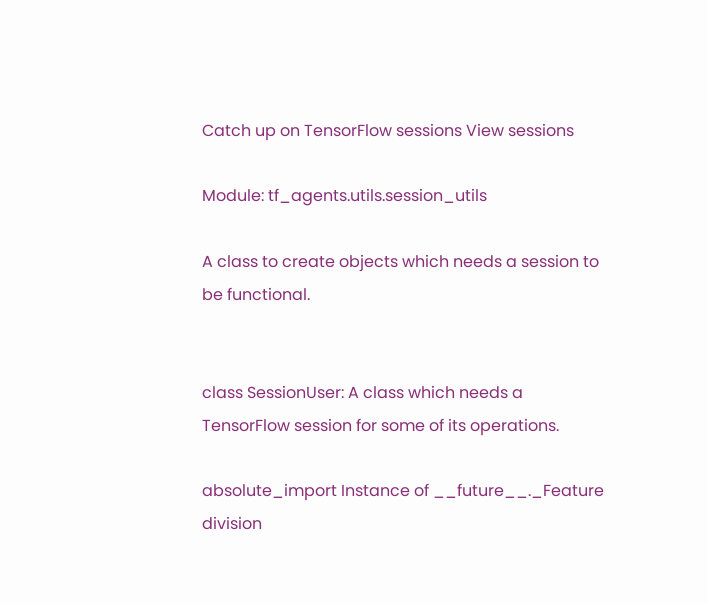Catch up on TensorFlow sessions View sessions

Module: tf_agents.utils.session_utils

A class to create objects which needs a session to be functional.


class SessionUser: A class which needs a TensorFlow session for some of its operations.

absolute_import Instance of __future__._Feature
division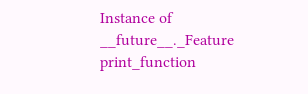Instance of __future__._Feature
print_function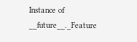Instance of __future__._Feature